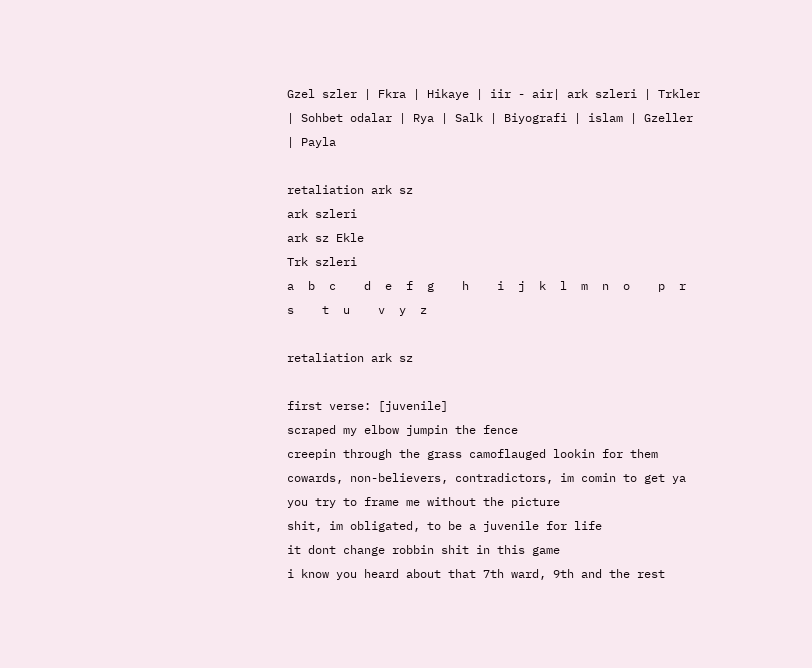Gzel szler | Fkra | Hikaye | iir - air| ark szleri | Trkler | Sohbet odalar | Rya | Salk | Biyografi | islam | Gzeller | Payla

retaliation ark sz
ark szleri
ark sz Ekle
Trk szleri
a  b  c    d  e  f  g    h    i  j  k  l  m  n  o    p  r  s    t  u    v  y  z

retaliation ark sz

first verse: [juvenile]
scraped my elbow jumpin the fence
creepin through the grass camoflauged lookin for them
cowards, non-believers, contradictors, im comin to get ya
you try to frame me without the picture
shit, im obligated, to be a juvenile for life
it dont change robbin shit in this game
i know you heard about that 7th ward, 9th and the rest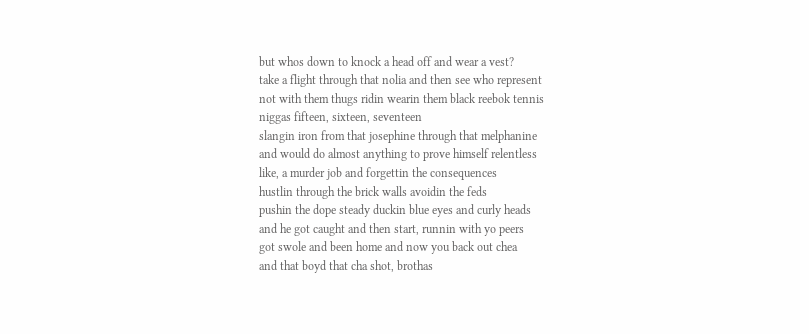but whos down to knock a head off and wear a vest?
take a flight through that nolia and then see who represent
not with them thugs ridin wearin them black reebok tennis
niggas fifteen, sixteen, seventeen
slangin iron from that josephine through that melphanine
and would do almost anything to prove himself relentless
like, a murder job and forgettin the consequences
hustlin through the brick walls avoidin the feds
pushin the dope steady duckin blue eyes and curly heads
and he got caught and then start, runnin with yo peers
got swole and been home and now you back out chea
and that boyd that cha shot, brothas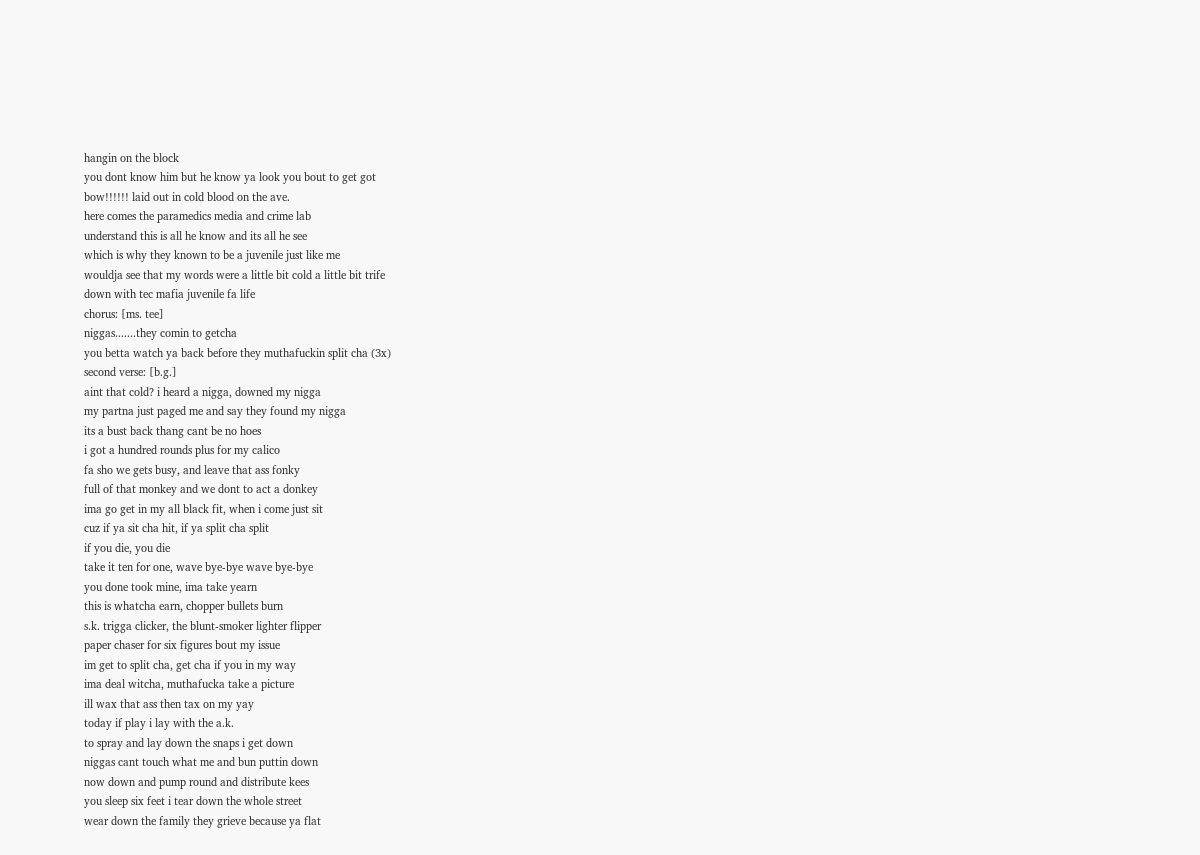hangin on the block
you dont know him but he know ya look you bout to get got
bow!!!!!! laid out in cold blood on the ave.
here comes the paramedics media and crime lab
understand this is all he know and its all he see
which is why they known to be a juvenile just like me
wouldja see that my words were a little bit cold a little bit trife
down with tec mafia juvenile fa life
chorus: [ms. tee]
niggas.......they comin to getcha
you betta watch ya back before they muthafuckin split cha (3x)
second verse: [b.g.]
aint that cold? i heard a nigga, downed my nigga
my partna just paged me and say they found my nigga
its a bust back thang cant be no hoes
i got a hundred rounds plus for my calico
fa sho we gets busy, and leave that ass fonky
full of that monkey and we dont to act a donkey
ima go get in my all black fit, when i come just sit
cuz if ya sit cha hit, if ya split cha split
if you die, you die
take it ten for one, wave bye-bye wave bye-bye
you done took mine, ima take yearn
this is whatcha earn, chopper bullets burn
s.k. trigga clicker, the blunt-smoker lighter flipper
paper chaser for six figures bout my issue
im get to split cha, get cha if you in my way
ima deal witcha, muthafucka take a picture
ill wax that ass then tax on my yay
today if play i lay with the a.k.
to spray and lay down the snaps i get down
niggas cant touch what me and bun puttin down
now down and pump round and distribute kees
you sleep six feet i tear down the whole street
wear down the family they grieve because ya flat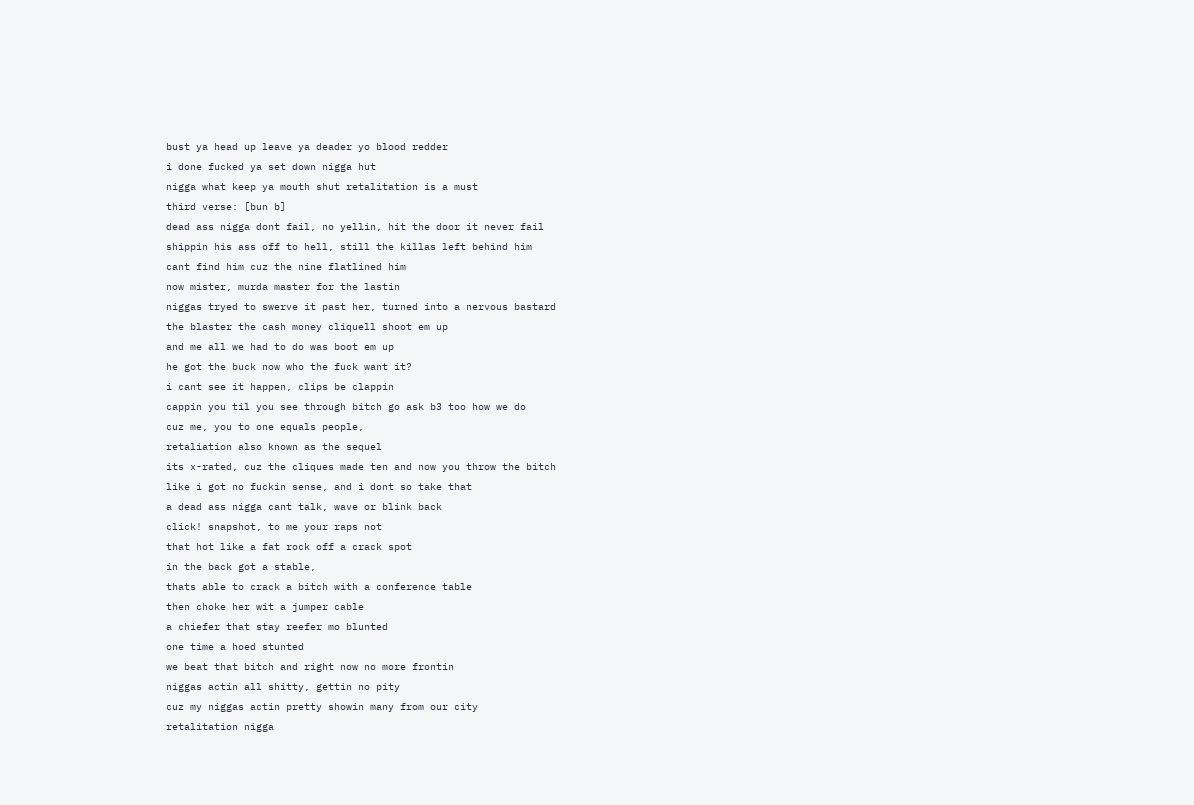bust ya head up leave ya deader yo blood redder
i done fucked ya set down nigga hut
nigga what keep ya mouth shut retalitation is a must
third verse: [bun b]
dead ass nigga dont fail, no yellin, hit the door it never fail
shippin his ass off to hell, still the killas left behind him
cant find him cuz the nine flatlined him
now mister, murda master for the lastin
niggas tryed to swerve it past her, turned into a nervous bastard
the blaster the cash money cliquell shoot em up
and me all we had to do was boot em up
he got the buck now who the fuck want it?
i cant see it happen, clips be clappin
cappin you til you see through bitch go ask b3 too how we do
cuz me, you to one equals people,
retaliation also known as the sequel
its x-rated, cuz the cliques made ten and now you throw the bitch
like i got no fuckin sense, and i dont so take that
a dead ass nigga cant talk, wave or blink back
click! snapshot, to me your raps not
that hot like a fat rock off a crack spot
in the back got a stable,
thats able to crack a bitch with a conference table
then choke her wit a jumper cable
a chiefer that stay reefer mo blunted
one time a hoed stunted
we beat that bitch and right now no more frontin
niggas actin all shitty, gettin no pity
cuz my niggas actin pretty showin many from our city
retalitation nigga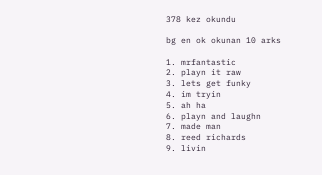378 kez okundu

bg en ok okunan 10 arks

1. mrfantastic
2. playn it raw
3. lets get funky
4. im tryin
5. ah ha
6. playn and laughn
7. made man
8. reed richards
9. livin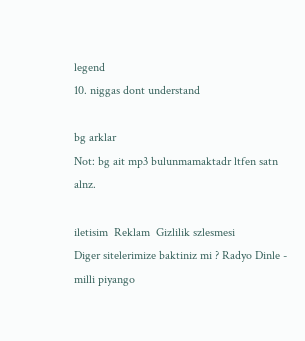legend
10. niggas dont understand

bg arklar
Not: bg ait mp3 bulunmamaktadr ltfen satn alnz.

iletisim  Reklam  Gizlilik szlesmesi
Diger sitelerimize baktiniz mi ? Radyo Dinle - milli piyango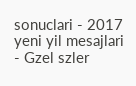sonuclari - 2017 yeni yil mesajlari - Gzel szler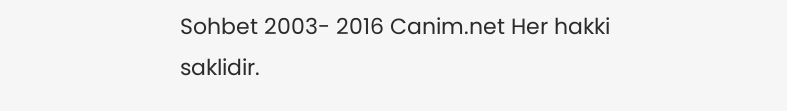Sohbet 2003- 2016 Canim.net Her hakki saklidir.